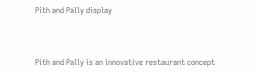Pith and Pally display



Pith and Pally is an innovative restaurant concept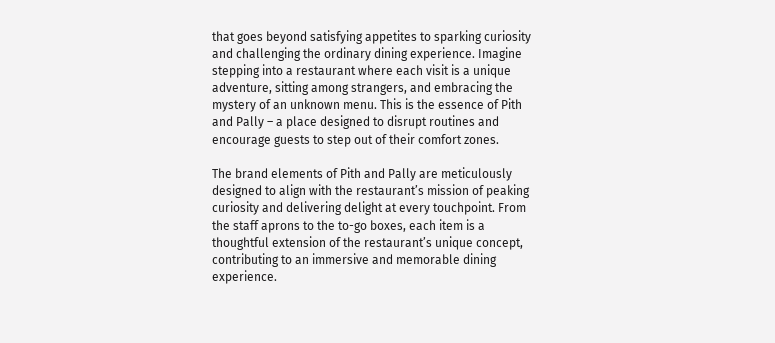that goes beyond satisfying appetites to sparking curiosity and challenging the ordinary dining experience. Imagine stepping into a restaurant where each visit is a unique adventure, sitting among strangers, and embracing the mystery of an unknown menu. This is the essence of Pith and Pally – a place designed to disrupt routines and encourage guests to step out of their comfort zones.

The brand elements of Pith and Pally are meticulously designed to align with the restaurant’s mission of peaking curiosity and delivering delight at every touchpoint. From the staff aprons to the to-go boxes, each item is a thoughtful extension of the restaurant’s unique concept, contributing to an immersive and memorable dining experience.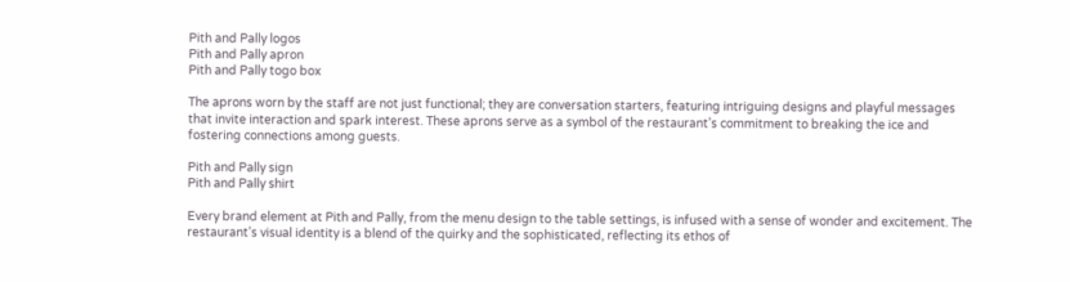Pith and Pally logos
Pith and Pally apron
Pith and Pally togo box

The aprons worn by the staff are not just functional; they are conversation starters, featuring intriguing designs and playful messages that invite interaction and spark interest. These aprons serve as a symbol of the restaurant’s commitment to breaking the ice and fostering connections among guests.

Pith and Pally sign
Pith and Pally shirt

Every brand element at Pith and Pally, from the menu design to the table settings, is infused with a sense of wonder and excitement. The restaurant’s visual identity is a blend of the quirky and the sophisticated, reflecting its ethos of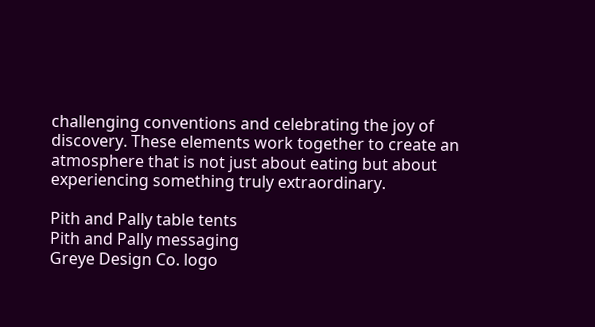challenging conventions and celebrating the joy of discovery. These elements work together to create an atmosphere that is not just about eating but about experiencing something truly extraordinary.

Pith and Pally table tents
Pith and Pally messaging
Greye Design Co. logo